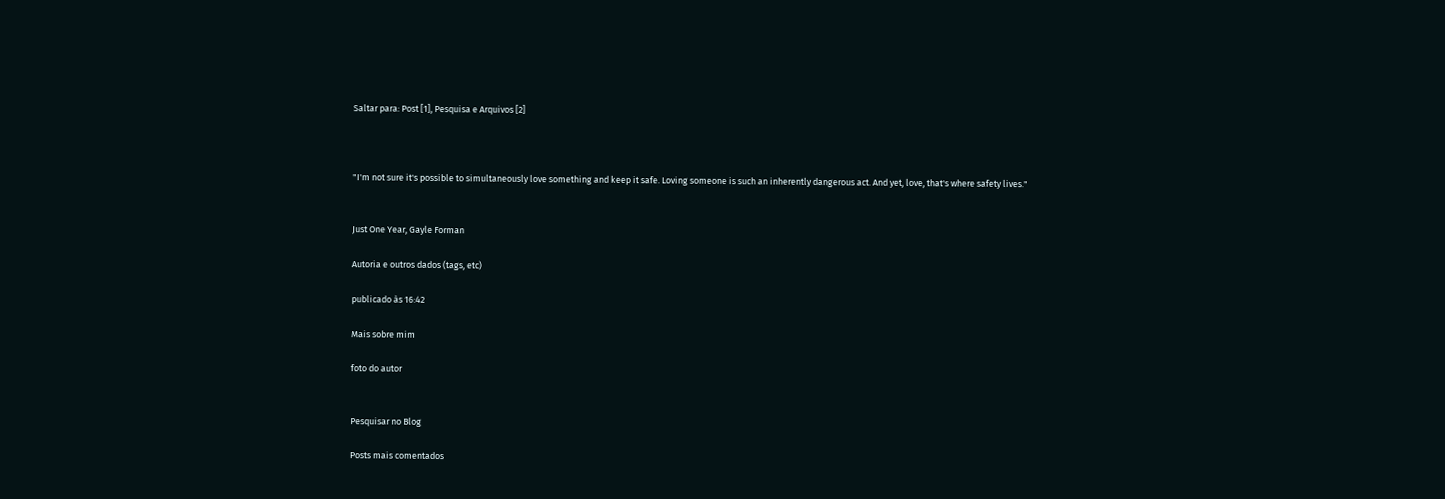Saltar para: Post [1], Pesquisa e Arquivos [2]



"I'm not sure it's possible to simultaneously love something and keep it safe. Loving someone is such an inherently dangerous act. And yet, love, that's where safety lives."


Just One Year, Gayle Forman

Autoria e outros dados (tags, etc)

publicado às 16:42

Mais sobre mim

foto do autor


Pesquisar no Blog

Posts mais comentados